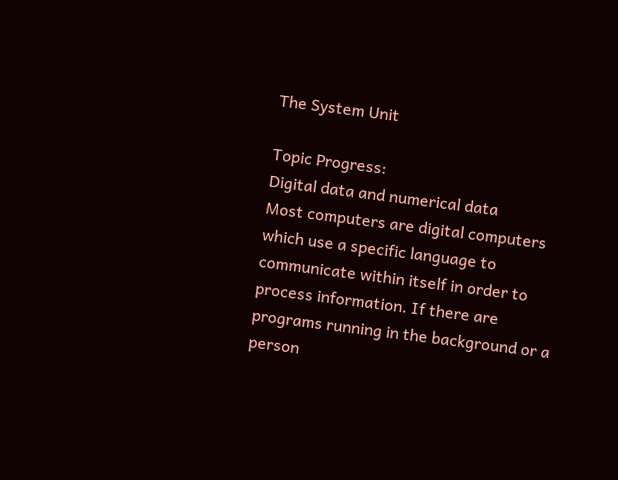The System Unit

Topic Progress:
Digital data and numerical data
Most computers are digital computers which use a specific language to communicate within itself in order to process information. If there are programs running in the background or a person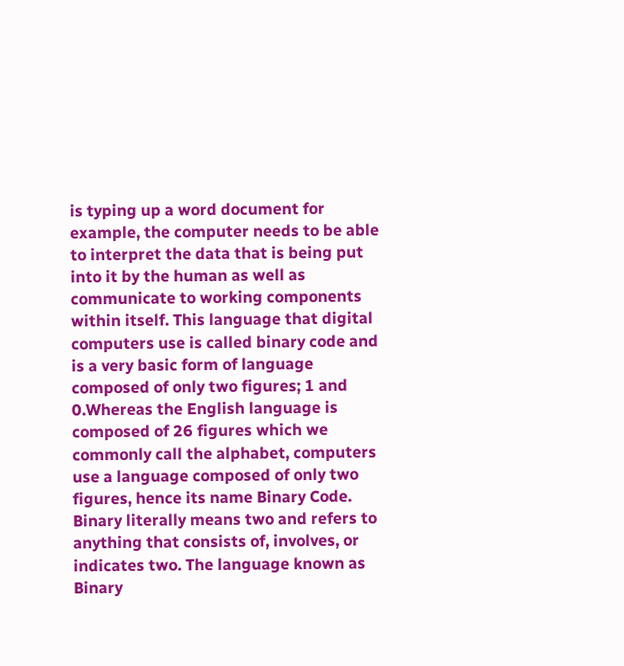is typing up a word document for example, the computer needs to be able to interpret the data that is being put into it by the human as well as communicate to working components within itself. This language that digital computers use is called binary code and is a very basic form of language composed of only two figures; 1 and 0.Whereas the English language is composed of 26 figures which we commonly call the alphabet, computers use a language composed of only two figures, hence its name Binary Code. Binary literally means two and refers to anything that consists of, involves, or indicates two. The language known as Binary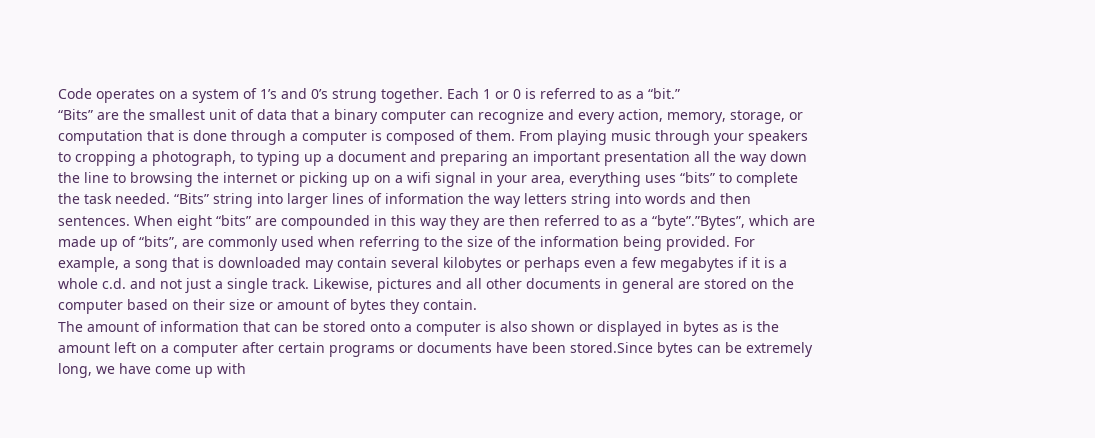Code operates on a system of 1’s and 0’s strung together. Each 1 or 0 is referred to as a “bit.”
“Bits” are the smallest unit of data that a binary computer can recognize and every action, memory, storage, or computation that is done through a computer is composed of them. From playing music through your speakers to cropping a photograph, to typing up a document and preparing an important presentation all the way down the line to browsing the internet or picking up on a wifi signal in your area, everything uses “bits” to complete the task needed. “Bits” string into larger lines of information the way letters string into words and then sentences. When eight “bits” are compounded in this way they are then referred to as a “byte”.”Bytes”, which are made up of “bits”, are commonly used when referring to the size of the information being provided. For example, a song that is downloaded may contain several kilobytes or perhaps even a few megabytes if it is a whole c.d. and not just a single track. Likewise, pictures and all other documents in general are stored on the computer based on their size or amount of bytes they contain.
The amount of information that can be stored onto a computer is also shown or displayed in bytes as is the amount left on a computer after certain programs or documents have been stored.Since bytes can be extremely long, we have come up with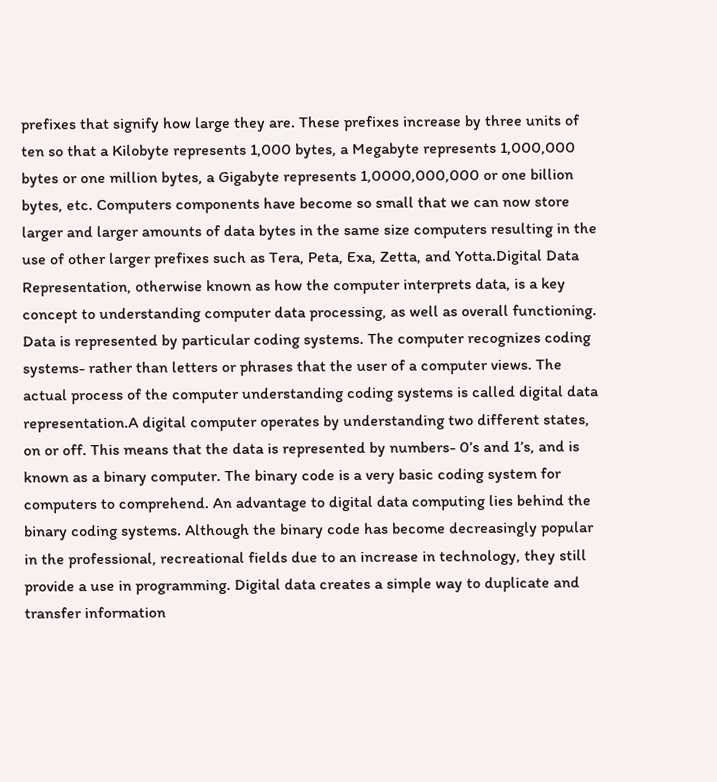prefixes that signify how large they are. These prefixes increase by three units of ten so that a Kilobyte represents 1,000 bytes, a Megabyte represents 1,000,000 bytes or one million bytes, a Gigabyte represents 1,0000,000,000 or one billion bytes, etc. Computers components have become so small that we can now store larger and larger amounts of data bytes in the same size computers resulting in the use of other larger prefixes such as Tera, Peta, Exa, Zetta, and Yotta.Digital Data Representation, otherwise known as how the computer interprets data, is a key concept to understanding computer data processing, as well as overall functioning. Data is represented by particular coding systems. The computer recognizes coding systems- rather than letters or phrases that the user of a computer views. The actual process of the computer understanding coding systems is called digital data representation.A digital computer operates by understanding two different states, on or off. This means that the data is represented by numbers- 0’s and 1’s, and is known as a binary computer. The binary code is a very basic coding system for computers to comprehend. An advantage to digital data computing lies behind the binary coding systems. Although the binary code has become decreasingly popular in the professional, recreational fields due to an increase in technology, they still provide a use in programming. Digital data creates a simple way to duplicate and transfer information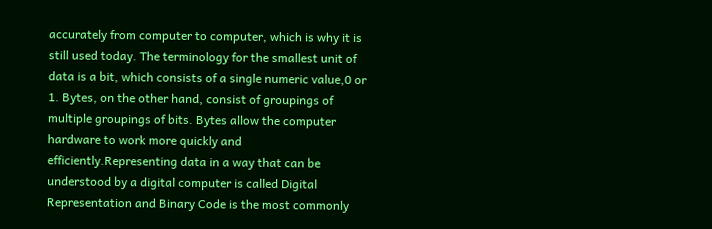accurately from computer to computer, which is why it is still used today. The terminology for the smallest unit of data is a bit, which consists of a single numeric value,0 or 1. Bytes, on the other hand, consist of groupings of multiple groupings of bits. Bytes allow the computer hardware to work more quickly and efficiently.Representing data in a way that can be understood by a digital computer is called Digital Representation and Binary Code is the most commonly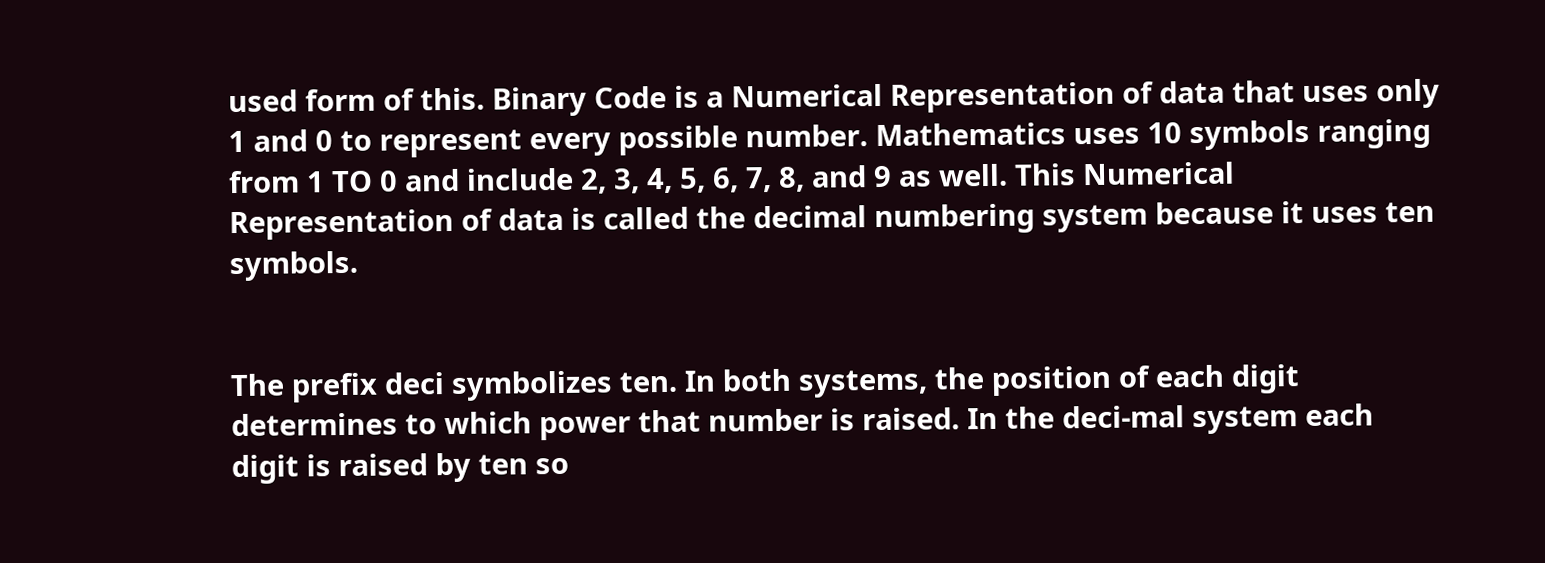used form of this. Binary Code is a Numerical Representation of data that uses only 1 and 0 to represent every possible number. Mathematics uses 10 symbols ranging from 1 TO 0 and include 2, 3, 4, 5, 6, 7, 8, and 9 as well. This Numerical Representation of data is called the decimal numbering system because it uses ten symbols.


The prefix deci symbolizes ten. In both systems, the position of each digit determines to which power that number is raised. In the deci-mal system each digit is raised by ten so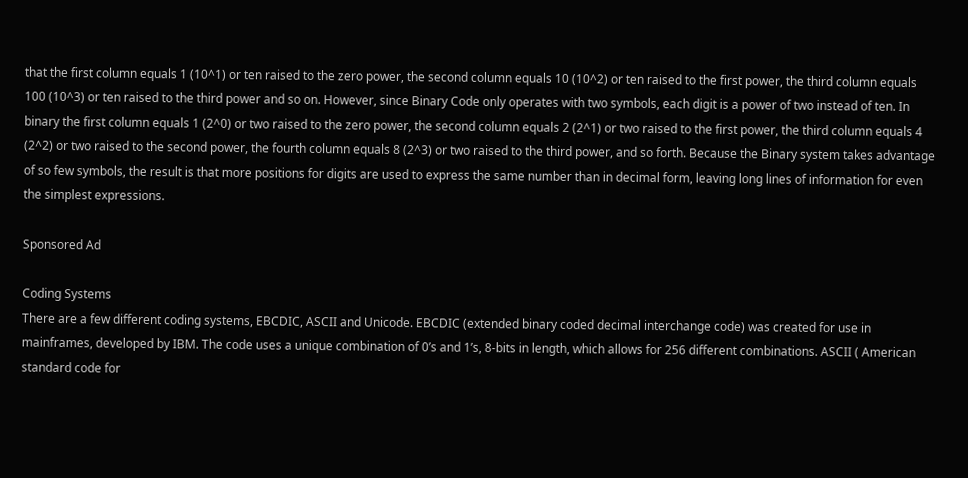that the first column equals 1 (10^1) or ten raised to the zero power, the second column equals 10 (10^2) or ten raised to the first power, the third column equals 100 (10^3) or ten raised to the third power and so on. However, since Binary Code only operates with two symbols, each digit is a power of two instead of ten. In binary the first column equals 1 (2^0) or two raised to the zero power, the second column equals 2 (2^1) or two raised to the first power, the third column equals 4 (2^2) or two raised to the second power, the fourth column equals 8 (2^3) or two raised to the third power, and so forth. Because the Binary system takes advantage of so few symbols, the result is that more positions for digits are used to express the same number than in decimal form, leaving long lines of information for even the simplest expressions.

Sponsored Ad

Coding Systems
There are a few different coding systems, EBCDIC, ASCII and Unicode. EBCDIC (extended binary coded decimal interchange code) was created for use in mainframes, developed by IBM. The code uses a unique combination of 0’s and 1’s, 8-bits in length, which allows for 256 different combinations. ASCII ( American standard code for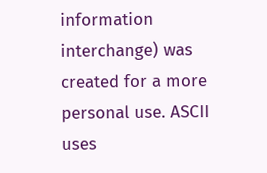information interchange) was created for a more personal use. ASCII uses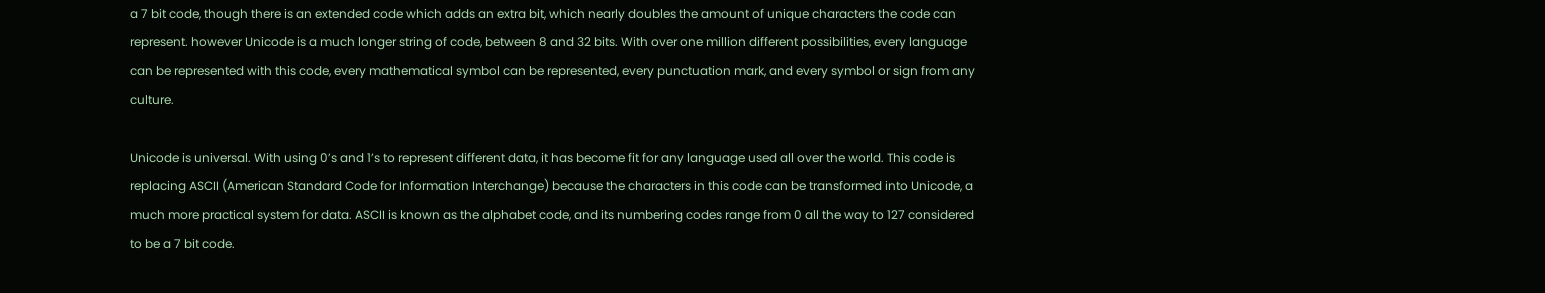a 7 bit code, though there is an extended code which adds an extra bit, which nearly doubles the amount of unique characters the code can represent. however Unicode is a much longer string of code, between 8 and 32 bits. With over one million different possibilities, every language can be represented with this code, every mathematical symbol can be represented, every punctuation mark, and every symbol or sign from any culture.

Unicode is universal. With using 0’s and 1’s to represent different data, it has become fit for any language used all over the world. This code is replacing ASCII (American Standard Code for Information Interchange) because the characters in this code can be transformed into Unicode, a much more practical system for data. ASCII is known as the alphabet code, and its numbering codes range from 0 all the way to 127 considered to be a 7 bit code.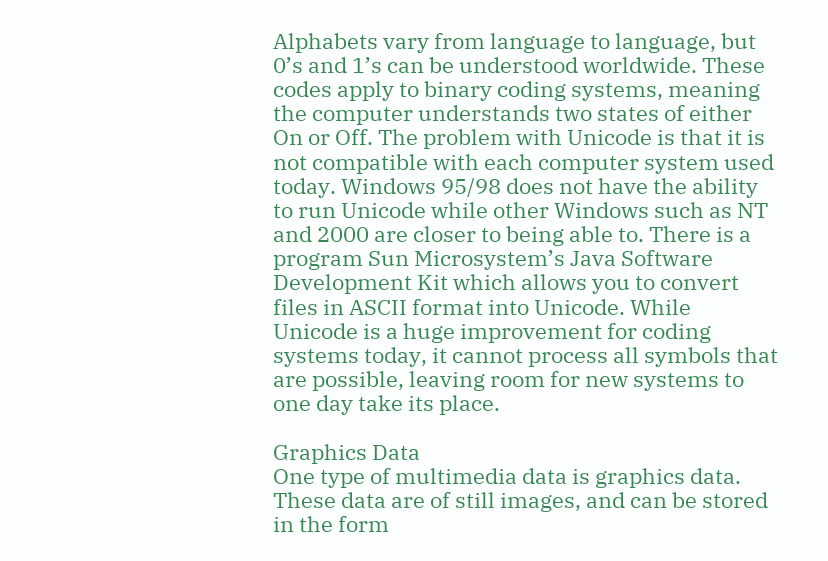Alphabets vary from language to language, but 0’s and 1’s can be understood worldwide. These codes apply to binary coding systems, meaning the computer understands two states of either On or Off. The problem with Unicode is that it is not compatible with each computer system used today. Windows 95/98 does not have the ability to run Unicode while other Windows such as NT and 2000 are closer to being able to. There is a program Sun Microsystem’s Java Software Development Kit which allows you to convert files in ASCII format into Unicode. While Unicode is a huge improvement for coding systems today, it cannot process all symbols that are possible, leaving room for new systems to one day take its place.

Graphics Data
One type of multimedia data is graphics data. These data are of still images, and can be stored in the form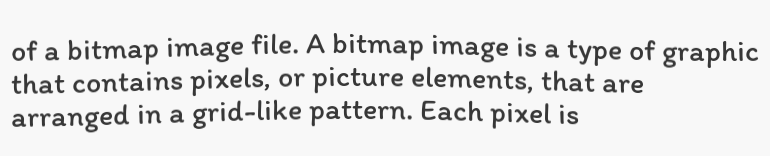of a bitmap image file. A bitmap image is a type of graphic that contains pixels, or picture elements, that are arranged in a grid-like pattern. Each pixel is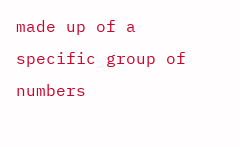made up of a specific group of numbers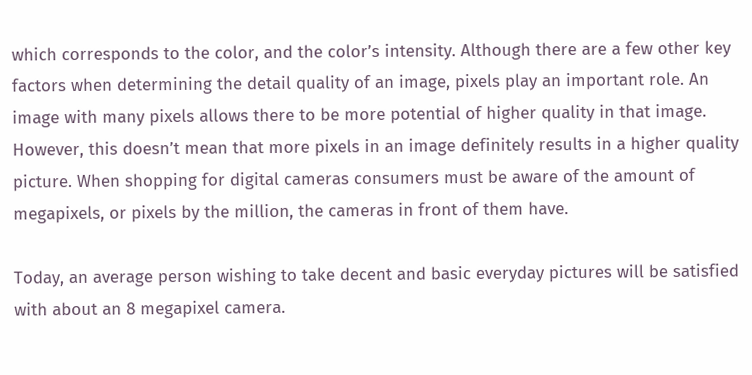which corresponds to the color, and the color’s intensity. Although there are a few other key factors when determining the detail quality of an image, pixels play an important role. An image with many pixels allows there to be more potential of higher quality in that image. However, this doesn’t mean that more pixels in an image definitely results in a higher quality picture. When shopping for digital cameras consumers must be aware of the amount of megapixels, or pixels by the million, the cameras in front of them have.

Today, an average person wishing to take decent and basic everyday pictures will be satisfied with about an 8 megapixel camera.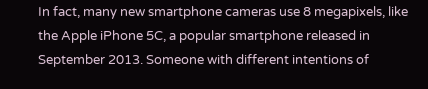In fact, many new smartphone cameras use 8 megapixels, like the Apple iPhone 5C, a popular smartphone released in September 2013. Someone with different intentions of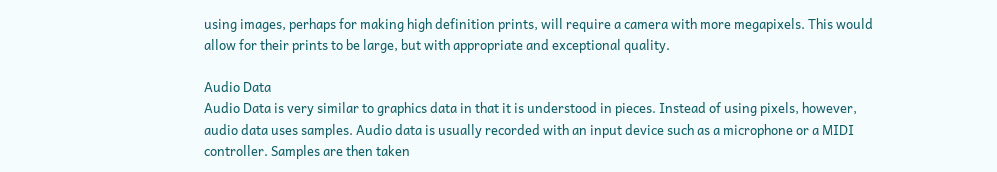using images, perhaps for making high definition prints, will require a camera with more megapixels. This would allow for their prints to be large, but with appropriate and exceptional quality.

Audio Data
Audio Data is very similar to graphics data in that it is understood in pieces. Instead of using pixels, however, audio data uses samples. Audio data is usually recorded with an input device such as a microphone or a MIDI controller. Samples are then taken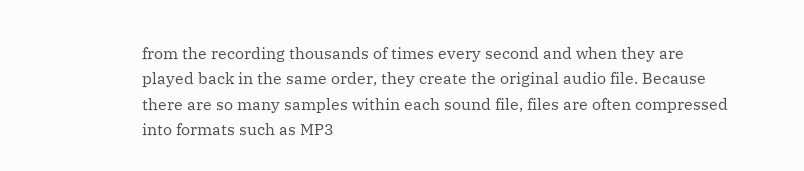from the recording thousands of times every second and when they are played back in the same order, they create the original audio file. Because there are so many samples within each sound file, files are often compressed into formats such as MP3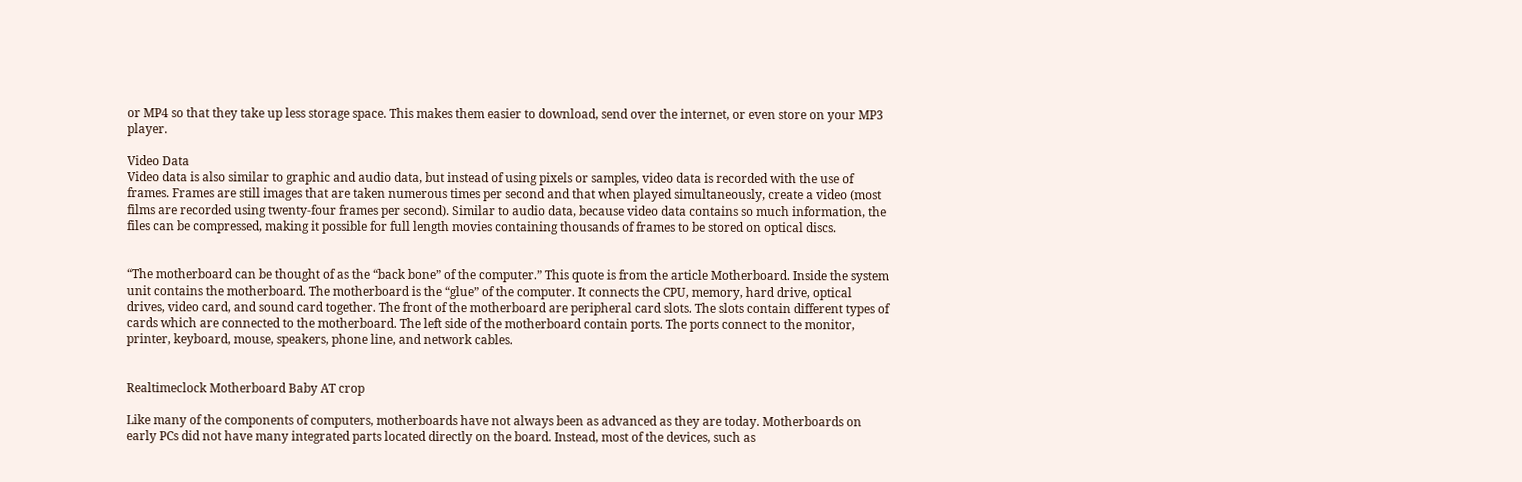or MP4 so that they take up less storage space. This makes them easier to download, send over the internet, or even store on your MP3 player.

Video Data
Video data is also similar to graphic and audio data, but instead of using pixels or samples, video data is recorded with the use of frames. Frames are still images that are taken numerous times per second and that when played simultaneously, create a video (most films are recorded using twenty-four frames per second). Similar to audio data, because video data contains so much information, the files can be compressed, making it possible for full length movies containing thousands of frames to be stored on optical discs.


“The motherboard can be thought of as the “back bone” of the computer.” This quote is from the article Motherboard. Inside the system unit contains the motherboard. The motherboard is the “glue” of the computer. It connects the CPU, memory, hard drive, optical drives, video card, and sound card together. The front of the motherboard are peripheral card slots. The slots contain different types of cards which are connected to the motherboard. The left side of the motherboard contain ports. The ports connect to the monitor, printer, keyboard, mouse, speakers, phone line, and network cables.


Realtimeclock Motherboard Baby AT crop

Like many of the components of computers, motherboards have not always been as advanced as they are today. Motherboards on early PCs did not have many integrated parts located directly on the board. Instead, most of the devices, such as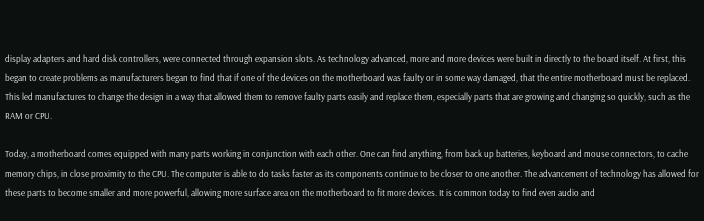display adapters and hard disk controllers, were connected through expansion slots. As technology advanced, more and more devices were built in directly to the board itself. At first, this began to create problems as manufacturers began to find that if one of the devices on the motherboard was faulty or in some way damaged, that the entire motherboard must be replaced. This led manufactures to change the design in a way that allowed them to remove faulty parts easily and replace them, especially parts that are growing and changing so quickly, such as the RAM or CPU.

Today, a motherboard comes equipped with many parts working in conjunction with each other. One can find anything, from back up batteries, keyboard and mouse connectors, to cache memory chips, in close proximity to the CPU. The computer is able to do tasks faster as its components continue to be closer to one another. The advancement of technology has allowed for these parts to become smaller and more powerful, allowing more surface area on the motherboard to fit more devices. It is common today to find even audio and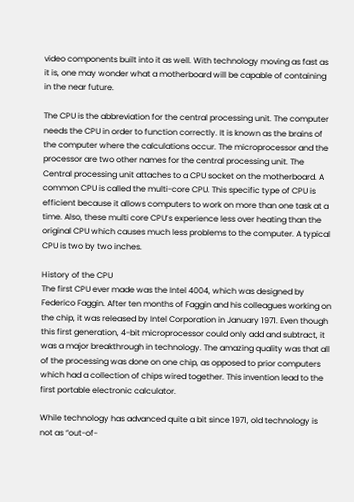video components built into it as well. With technology moving as fast as it is, one may wonder what a motherboard will be capable of containing in the near future.

The CPU is the abbreviation for the central processing unit. The computer needs the CPU in order to function correctly. It is known as the brains of the computer where the calculations occur. The microprocessor and the processor are two other names for the central processing unit. The Central processing unit attaches to a CPU socket on the motherboard. A common CPU is called the multi-core CPU. This specific type of CPU is efficient because it allows computers to work on more than one task at a time. Also, these multi core CPU’s experience less over heating than the original CPU which causes much less problems to the computer. A typical CPU is two by two inches.

History of the CPU
The first CPU ever made was the Intel 4004, which was designed by Federico Faggin. After ten months of Faggin and his colleagues working on the chip, it was released by Intel Corporation in January 1971. Even though this first generation, 4-bit microprocessor could only add and subtract, it was a major breakthrough in technology. The amazing quality was that all of the processing was done on one chip, as opposed to prior computers which had a collection of chips wired together. This invention lead to the first portable electronic calculator.

While technology has advanced quite a bit since 1971, old technology is not as “out-of-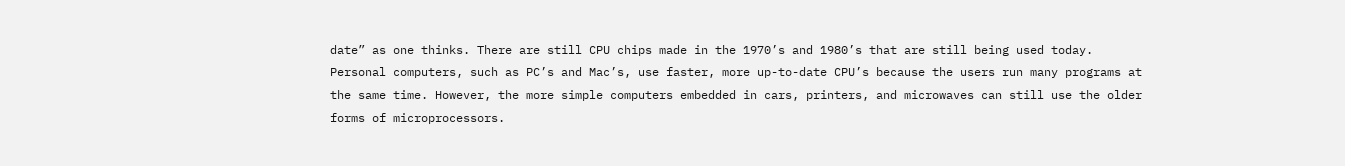date” as one thinks. There are still CPU chips made in the 1970’s and 1980’s that are still being used today. Personal computers, such as PC’s and Mac’s, use faster, more up-to-date CPU’s because the users run many programs at the same time. However, the more simple computers embedded in cars, printers, and microwaves can still use the older forms of microprocessors.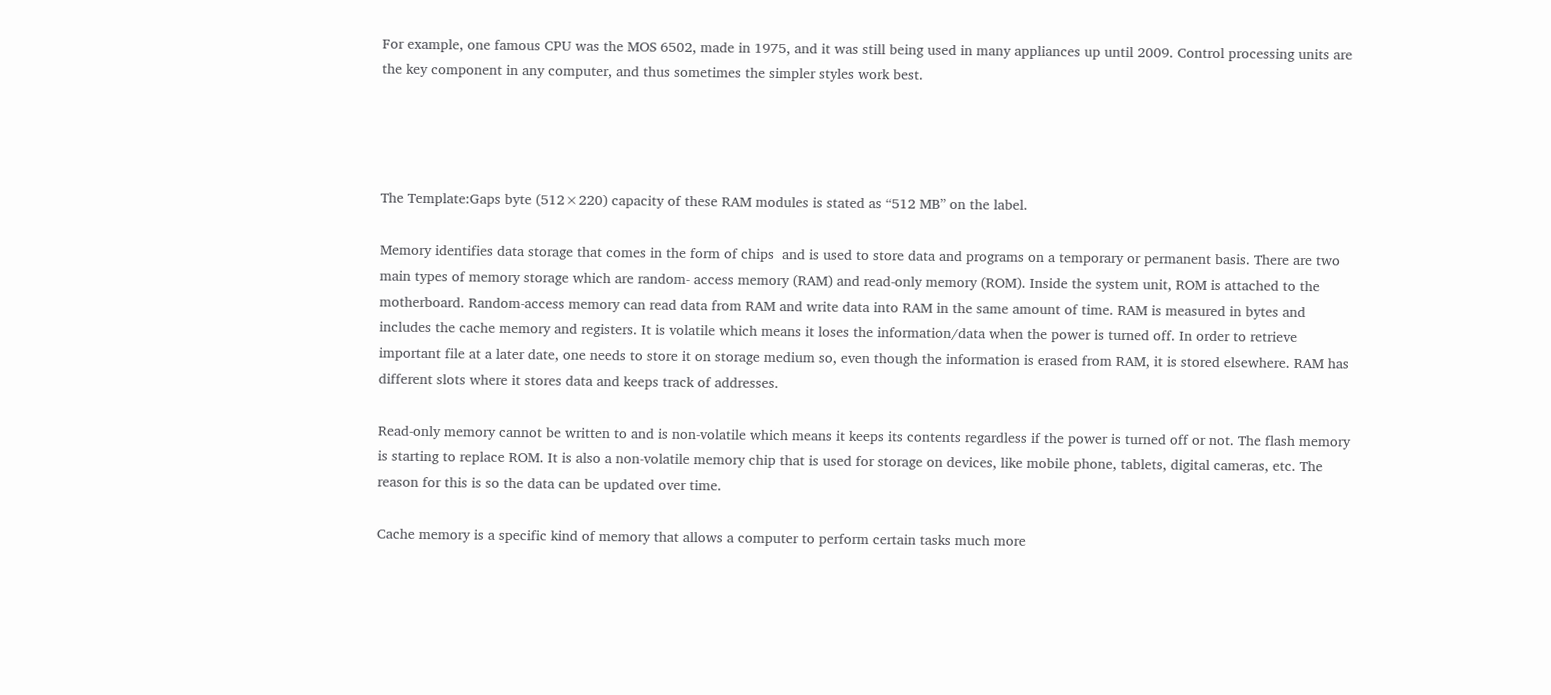For example, one famous CPU was the MOS 6502, made in 1975, and it was still being used in many appliances up until 2009. Control processing units are the key component in any computer, and thus sometimes the simpler styles work best.




The Template:Gaps byte (512×220) capacity of these RAM modules is stated as “512 MB” on the label.

Memory identifies data storage that comes in the form of chips  and is used to store data and programs on a temporary or permanent basis. There are two main types of memory storage which are random- access memory (RAM) and read-only memory (ROM). Inside the system unit, ROM is attached to the motherboard. Random-access memory can read data from RAM and write data into RAM in the same amount of time. RAM is measured in bytes and includes the cache memory and registers. It is volatile which means it loses the information/data when the power is turned off. In order to retrieve important file at a later date, one needs to store it on storage medium so, even though the information is erased from RAM, it is stored elsewhere. RAM has different slots where it stores data and keeps track of addresses.

Read-only memory cannot be written to and is non-volatile which means it keeps its contents regardless if the power is turned off or not. The flash memory is starting to replace ROM. It is also a non-volatile memory chip that is used for storage on devices, like mobile phone, tablets, digital cameras, etc. The reason for this is so the data can be updated over time.

Cache memory is a specific kind of memory that allows a computer to perform certain tasks much more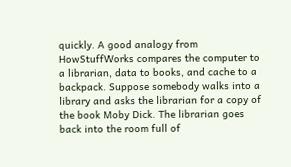quickly. A good analogy from HowStuffWorks compares the computer to a librarian, data to books, and cache to a backpack. Suppose somebody walks into a library and asks the librarian for a copy of the book Moby Dick. The librarian goes back into the room full of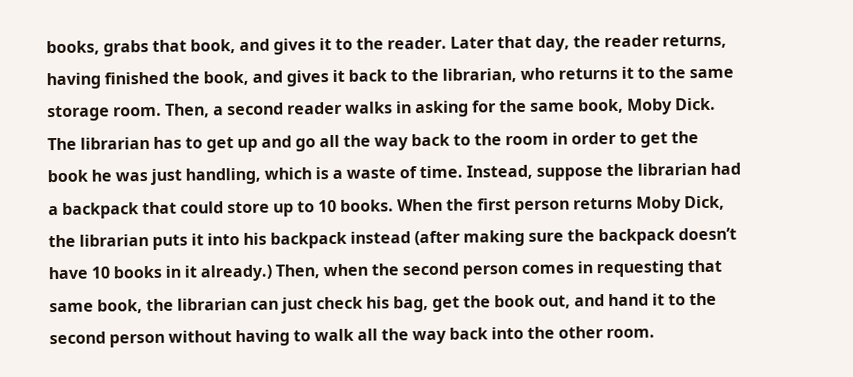books, grabs that book, and gives it to the reader. Later that day, the reader returns, having finished the book, and gives it back to the librarian, who returns it to the same storage room. Then, a second reader walks in asking for the same book, Moby Dick. The librarian has to get up and go all the way back to the room in order to get the book he was just handling, which is a waste of time. Instead, suppose the librarian had a backpack that could store up to 10 books. When the first person returns Moby Dick, the librarian puts it into his backpack instead (after making sure the backpack doesn’t have 10 books in it already.) Then, when the second person comes in requesting that same book, the librarian can just check his bag, get the book out, and hand it to the second person without having to walk all the way back into the other room.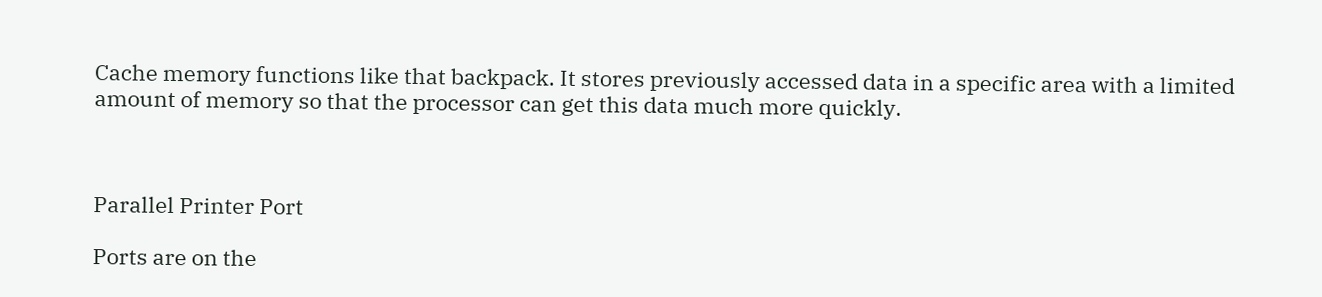Cache memory functions like that backpack. It stores previously accessed data in a specific area with a limited amount of memory so that the processor can get this data much more quickly.



Parallel Printer Port

Ports are on the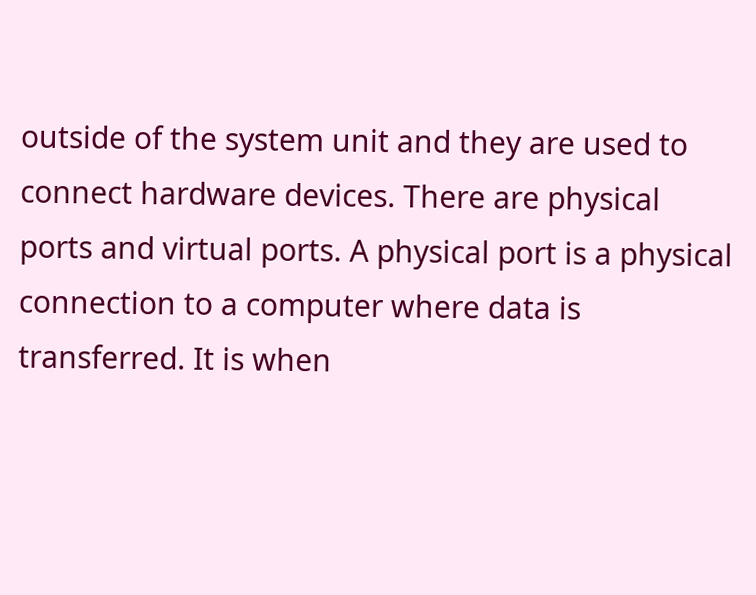outside of the system unit and they are used to connect hardware devices. There are physical ports and virtual ports. A physical port is a physical connection to a computer where data is transferred. It is when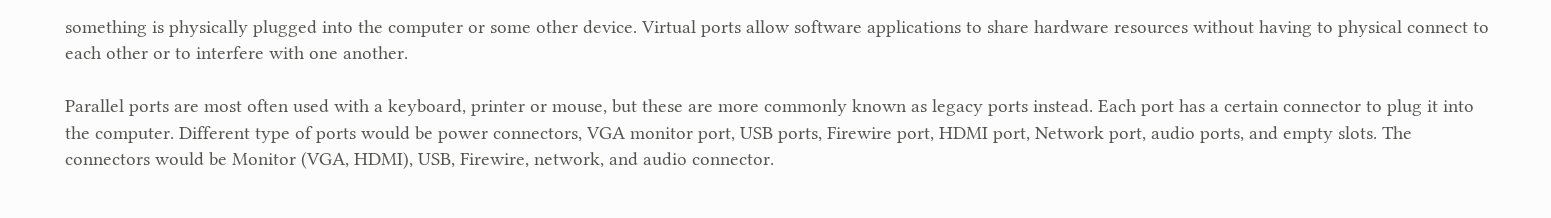something is physically plugged into the computer or some other device. Virtual ports allow software applications to share hardware resources without having to physical connect to each other or to interfere with one another.

Parallel ports are most often used with a keyboard, printer or mouse, but these are more commonly known as legacy ports instead. Each port has a certain connector to plug it into the computer. Different type of ports would be power connectors, VGA monitor port, USB ports, Firewire port, HDMI port, Network port, audio ports, and empty slots. The connectors would be Monitor (VGA, HDMI), USB, Firewire, network, and audio connector.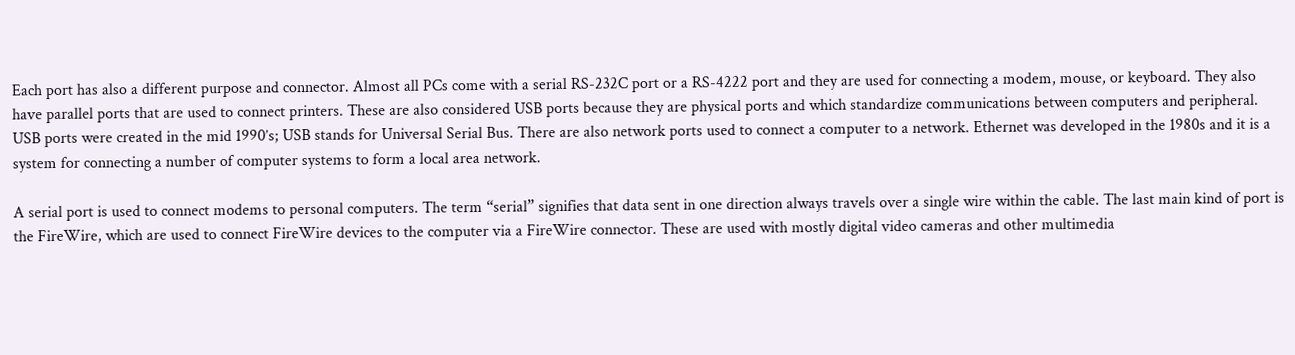Each port has also a different purpose and connector. Almost all PCs come with a serial RS-232C port or a RS-4222 port and they are used for connecting a modem, mouse, or keyboard. They also have parallel ports that are used to connect printers. These are also considered USB ports because they are physical ports and which standardize communications between computers and peripheral. USB ports were created in the mid 1990’s; USB stands for Universal Serial Bus. There are also network ports used to connect a computer to a network. Ethernet was developed in the 1980s and it is a system for connecting a number of computer systems to form a local area network.

A serial port is used to connect modems to personal computers. The term “serial” signifies that data sent in one direction always travels over a single wire within the cable. The last main kind of port is the FireWire, which are used to connect FireWire devices to the computer via a FireWire connector. These are used with mostly digital video cameras and other multimedia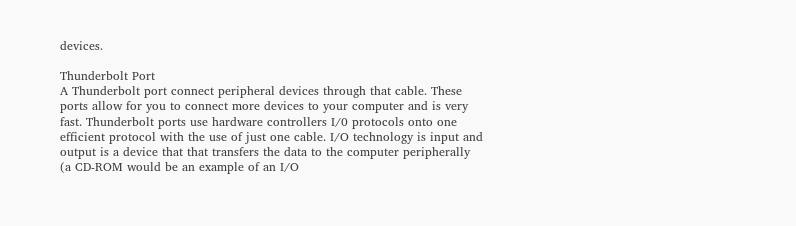devices.

Thunderbolt Port
A Thunderbolt port connect peripheral devices through that cable. These ports allow for you to connect more devices to your computer and is very fast. Thunderbolt ports use hardware controllers I/0 protocols onto one efficient protocol with the use of just one cable. I/O technology is input and output is a device that that transfers the data to the computer peripherally (a CD-ROM would be an example of an I/O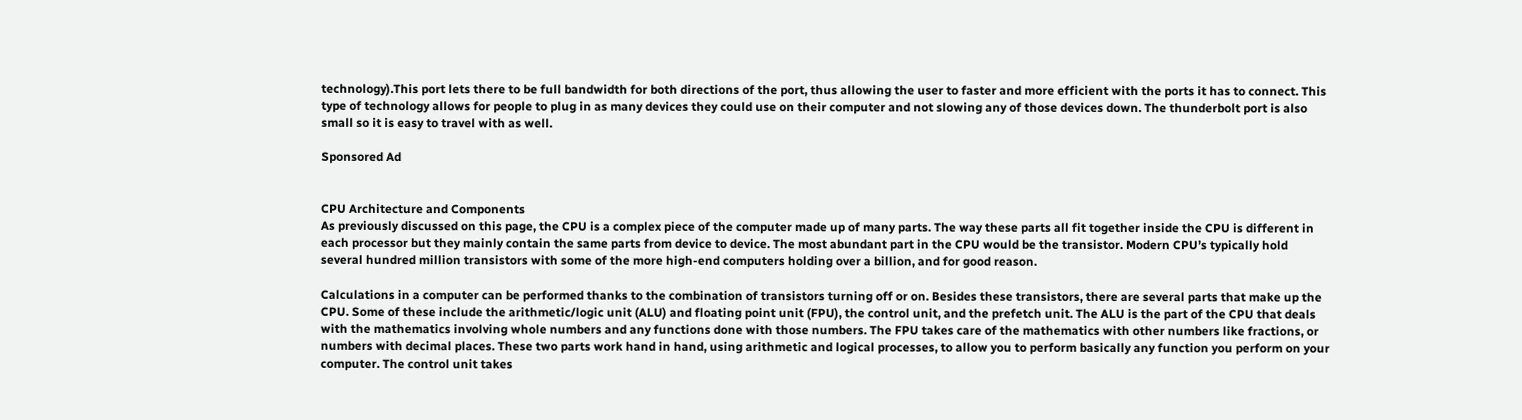technology).This port lets there to be full bandwidth for both directions of the port, thus allowing the user to faster and more efficient with the ports it has to connect. This type of technology allows for people to plug in as many devices they could use on their computer and not slowing any of those devices down. The thunderbolt port is also small so it is easy to travel with as well.

Sponsored Ad


CPU Architecture and Components
As previously discussed on this page, the CPU is a complex piece of the computer made up of many parts. The way these parts all fit together inside the CPU is different in each processor but they mainly contain the same parts from device to device. The most abundant part in the CPU would be the transistor. Modern CPU’s typically hold several hundred million transistors with some of the more high-end computers holding over a billion, and for good reason.

Calculations in a computer can be performed thanks to the combination of transistors turning off or on. Besides these transistors, there are several parts that make up the CPU. Some of these include the arithmetic/logic unit (ALU) and floating point unit (FPU), the control unit, and the prefetch unit. The ALU is the part of the CPU that deals with the mathematics involving whole numbers and any functions done with those numbers. The FPU takes care of the mathematics with other numbers like fractions, or numbers with decimal places. These two parts work hand in hand, using arithmetic and logical processes, to allow you to perform basically any function you perform on your computer. The control unit takes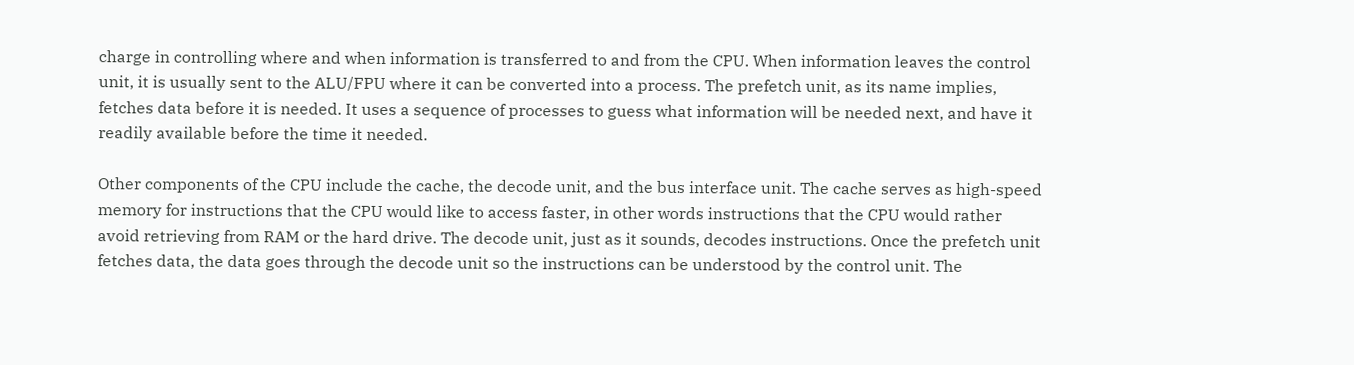charge in controlling where and when information is transferred to and from the CPU. When information leaves the control unit, it is usually sent to the ALU/FPU where it can be converted into a process. The prefetch unit, as its name implies, fetches data before it is needed. It uses a sequence of processes to guess what information will be needed next, and have it readily available before the time it needed.

Other components of the CPU include the cache, the decode unit, and the bus interface unit. The cache serves as high-speed memory for instructions that the CPU would like to access faster, in other words instructions that the CPU would rather avoid retrieving from RAM or the hard drive. The decode unit, just as it sounds, decodes instructions. Once the prefetch unit fetches data, the data goes through the decode unit so the instructions can be understood by the control unit. The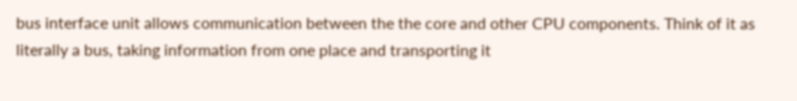bus interface unit allows communication between the the core and other CPU components. Think of it as literally a bus, taking information from one place and transporting it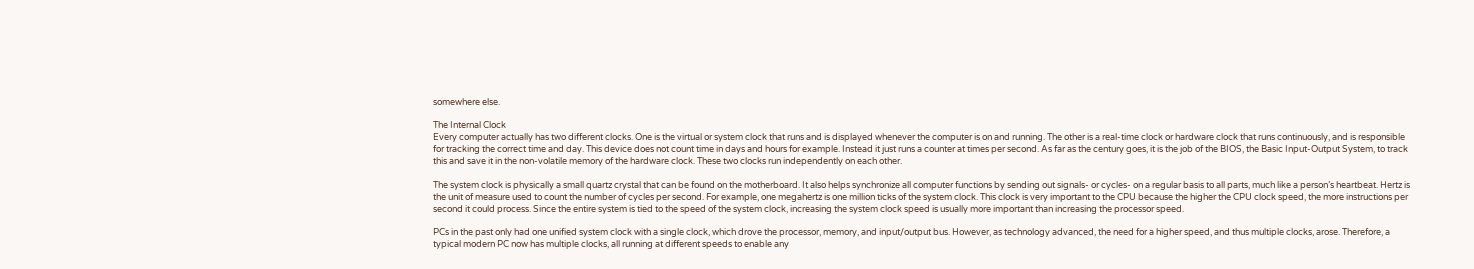somewhere else.

The Internal Clock
Every computer actually has two different clocks. One is the virtual or system clock that runs and is displayed whenever the computer is on and running. The other is a real-time clock or hardware clock that runs continuously, and is responsible for tracking the correct time and day. This device does not count time in days and hours for example. Instead it just runs a counter at times per second. As far as the century goes, it is the job of the BIOS, the Basic Input-Output System, to track this and save it in the non-volatile memory of the hardware clock. These two clocks run independently on each other.

The system clock is physically a small quartz crystal that can be found on the motherboard. It also helps synchronize all computer functions by sending out signals- or cycles- on a regular basis to all parts, much like a person’s heartbeat. Hertz is the unit of measure used to count the number of cycles per second. For example, one megahertz is one million ticks of the system clock. This clock is very important to the CPU because the higher the CPU clock speed, the more instructions per second it could process. Since the entire system is tied to the speed of the system clock, increasing the system clock speed is usually more important than increasing the processor speed.

PCs in the past only had one unified system clock with a single clock, which drove the processor, memory, and input/output bus. However, as technology advanced, the need for a higher speed, and thus multiple clocks, arose. Therefore, a typical modern PC now has multiple clocks, all running at different speeds to enable any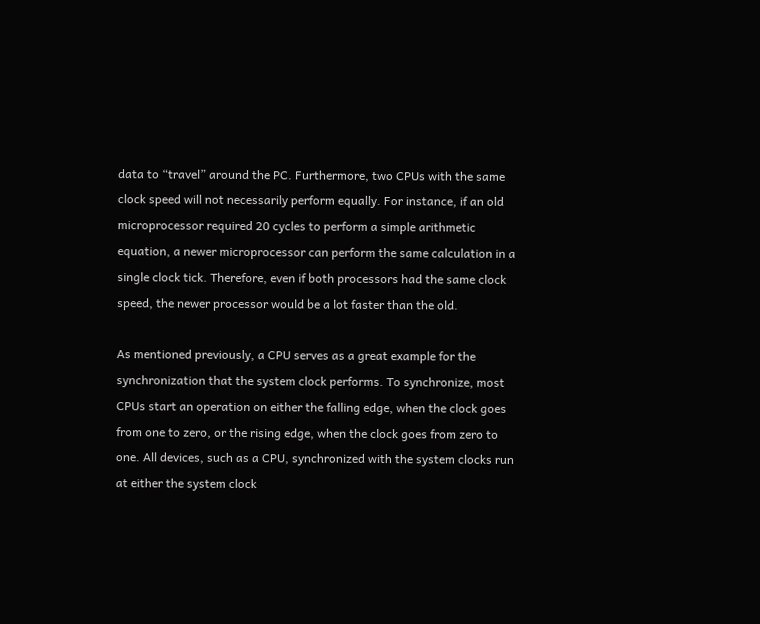data to “travel” around the PC. Furthermore, two CPUs with the same clock speed will not necessarily perform equally. For instance, if an old microprocessor required 20 cycles to perform a simple arithmetic equation, a newer microprocessor can perform the same calculation in a single clock tick. Therefore, even if both processors had the same clock speed, the newer processor would be a lot faster than the old.

As mentioned previously, a CPU serves as a great example for the synchronization that the system clock performs. To synchronize, most CPUs start an operation on either the falling edge, when the clock goes from one to zero, or the rising edge, when the clock goes from zero to one. All devices, such as a CPU, synchronized with the system clocks run at either the system clock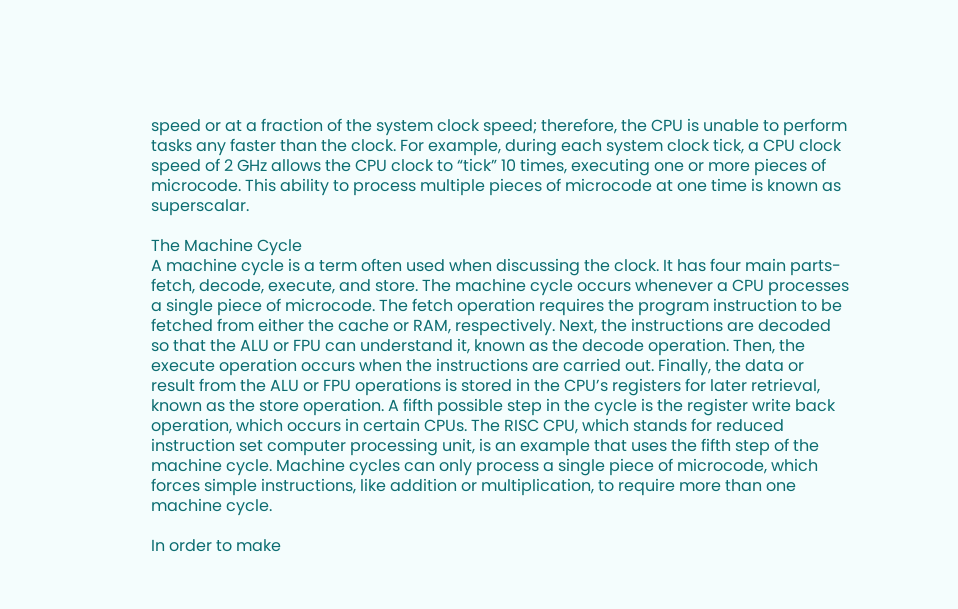speed or at a fraction of the system clock speed; therefore, the CPU is unable to perform tasks any faster than the clock. For example, during each system clock tick, a CPU clock speed of 2 GHz allows the CPU clock to “tick” 10 times, executing one or more pieces of microcode. This ability to process multiple pieces of microcode at one time is known as superscalar.

The Machine Cycle
A machine cycle is a term often used when discussing the clock. It has four main parts- fetch, decode, execute, and store. The machine cycle occurs whenever a CPU processes a single piece of microcode. The fetch operation requires the program instruction to be fetched from either the cache or RAM, respectively. Next, the instructions are decoded so that the ALU or FPU can understand it, known as the decode operation. Then, the execute operation occurs when the instructions are carried out. Finally, the data or result from the ALU or FPU operations is stored in the CPU’s registers for later retrieval, known as the store operation. A fifth possible step in the cycle is the register write back operation, which occurs in certain CPUs. The RISC CPU, which stands for reduced instruction set computer processing unit, is an example that uses the fifth step of the machine cycle. Machine cycles can only process a single piece of microcode, which forces simple instructions, like addition or multiplication, to require more than one machine cycle.

In order to make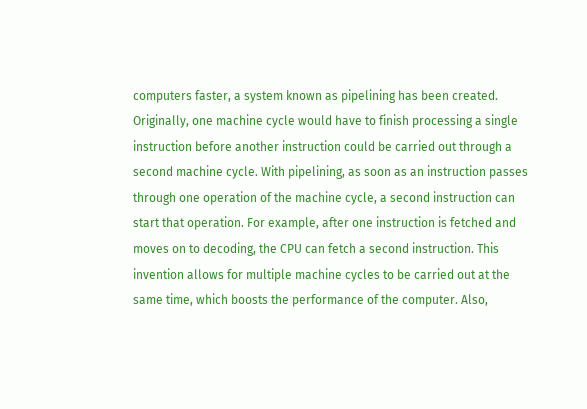computers faster, a system known as pipelining has been created. Originally, one machine cycle would have to finish processing a single instruction before another instruction could be carried out through a second machine cycle. With pipelining, as soon as an instruction passes through one operation of the machine cycle, a second instruction can start that operation. For example, after one instruction is fetched and moves on to decoding, the CPU can fetch a second instruction. This invention allows for multiple machine cycles to be carried out at the same time, which boosts the performance of the computer. Also,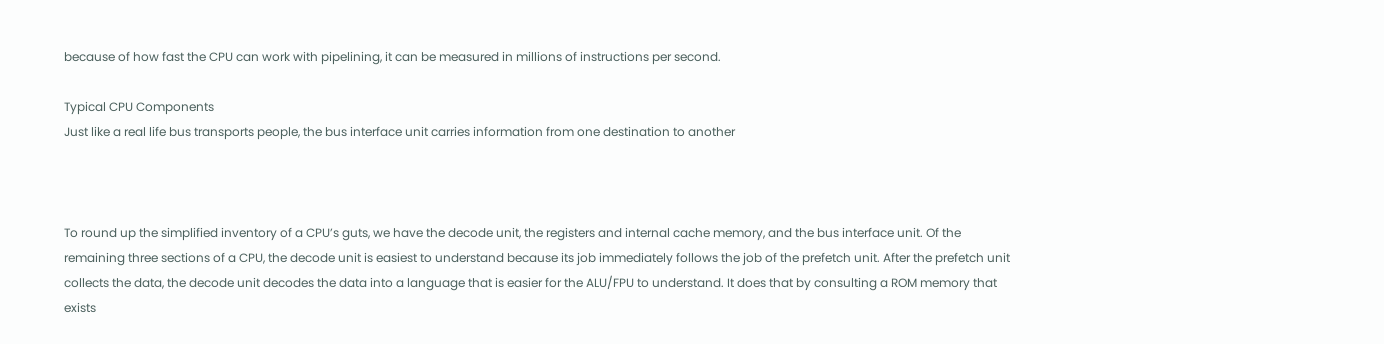because of how fast the CPU can work with pipelining, it can be measured in millions of instructions per second.

Typical CPU Components
Just like a real life bus transports people, the bus interface unit carries information from one destination to another



To round up the simplified inventory of a CPU’s guts, we have the decode unit, the registers and internal cache memory, and the bus interface unit. Of the remaining three sections of a CPU, the decode unit is easiest to understand because its job immediately follows the job of the prefetch unit. After the prefetch unit collects the data, the decode unit decodes the data into a language that is easier for the ALU/FPU to understand. It does that by consulting a ROM memory that exists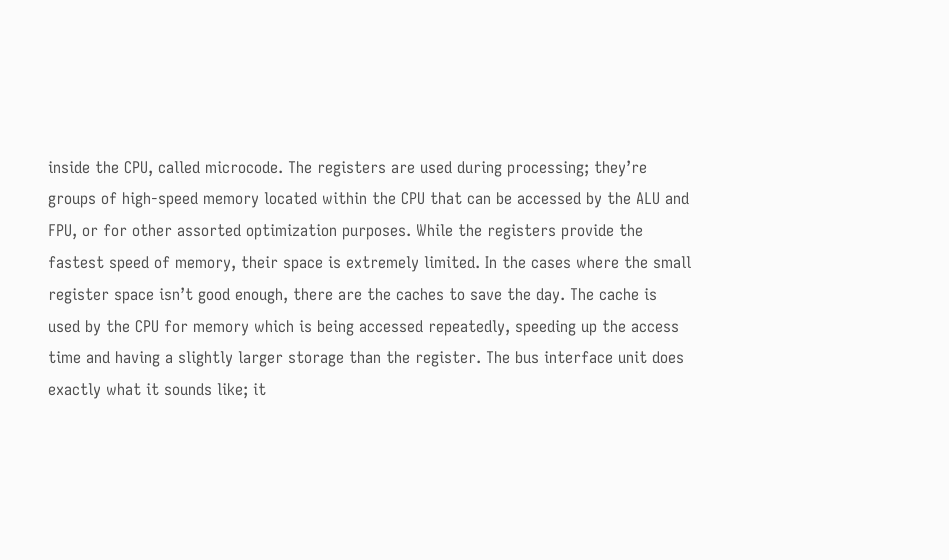inside the CPU, called microcode. The registers are used during processing; they’re groups of high-speed memory located within the CPU that can be accessed by the ALU and FPU, or for other assorted optimization purposes. While the registers provide the fastest speed of memory, their space is extremely limited. In the cases where the small register space isn’t good enough, there are the caches to save the day. The cache is used by the CPU for memory which is being accessed repeatedly, speeding up the access time and having a slightly larger storage than the register. The bus interface unit does exactly what it sounds like; it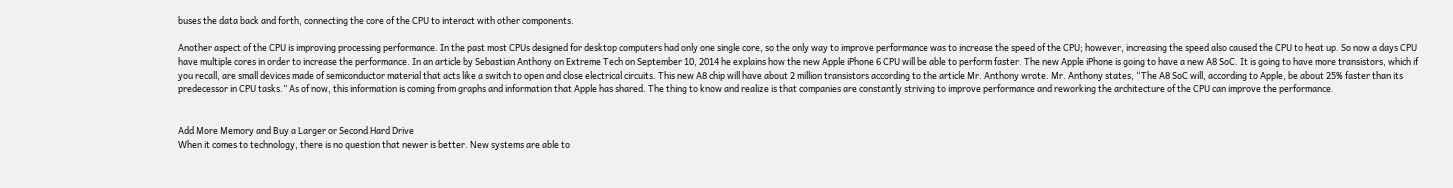buses the data back and forth, connecting the core of the CPU to interact with other components.

Another aspect of the CPU is improving processing performance. In the past most CPUs designed for desktop computers had only one single core, so the only way to improve performance was to increase the speed of the CPU; however, increasing the speed also caused the CPU to heat up. So now a days CPU have multiple cores in order to increase the performance. In an article by Sebastian Anthony on Extreme Tech on September 10, 2014 he explains how the new Apple iPhone 6 CPU will be able to perform faster. The new Apple iPhone is going to have a new A8 SoC. It is going to have more transistors, which if you recall, are small devices made of semiconductor material that acts like a switch to open and close electrical circuits. This new A8 chip will have about 2 million transistors according to the article Mr. Anthony wrote. Mr. Anthony states, “The A8 SoC will, according to Apple, be about 25% faster than its predecessor in CPU tasks.” As of now, this information is coming from graphs and information that Apple has shared. The thing to know and realize is that companies are constantly striving to improve performance and reworking the architecture of the CPU can improve the performance.


Add More Memory and Buy a Larger or Second Hard Drive
When it comes to technology, there is no question that newer is better. New systems are able to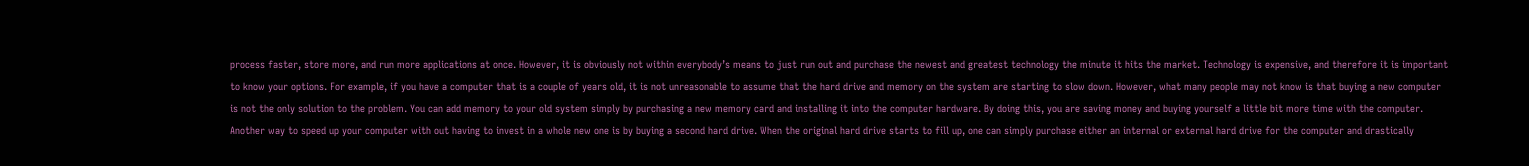process faster, store more, and run more applications at once. However, it is obviously not within everybody’s means to just run out and purchase the newest and greatest technology the minute it hits the market. Technology is expensive, and therefore it is important to know your options. For example, if you have a computer that is a couple of years old, it is not unreasonable to assume that the hard drive and memory on the system are starting to slow down. However, what many people may not know is that buying a new computer is not the only solution to the problem. You can add memory to your old system simply by purchasing a new memory card and installing it into the computer hardware. By doing this, you are saving money and buying yourself a little bit more time with the computer. Another way to speed up your computer with out having to invest in a whole new one is by buying a second hard drive. When the original hard drive starts to fill up, one can simply purchase either an internal or external hard drive for the computer and drastically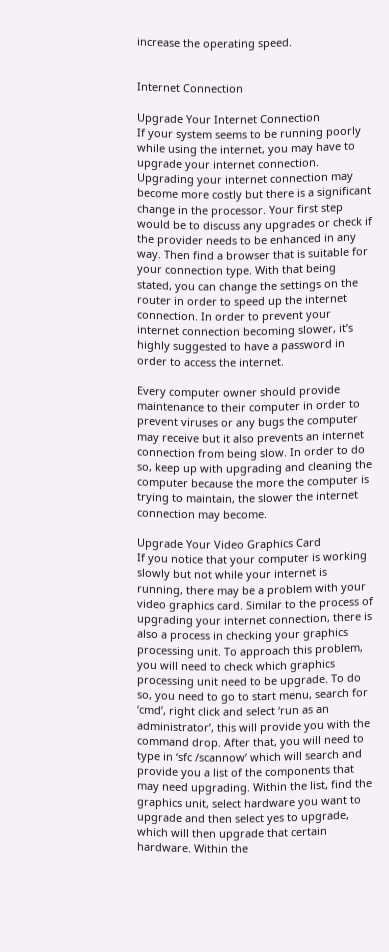increase the operating speed.


Internet Connection

Upgrade Your Internet Connection
If your system seems to be running poorly while using the internet, you may have to upgrade your internet connection. Upgrading your internet connection may become more costly but there is a significant change in the processor. Your first step would be to discuss any upgrades or check if the provider needs to be enhanced in any way. Then find a browser that is suitable for your connection type. With that being stated, you can change the settings on the router in order to speed up the internet connection. In order to prevent your internet connection becoming slower, it’s highly suggested to have a password in order to access the internet.

Every computer owner should provide maintenance to their computer in order to prevent viruses or any bugs the computer may receive but it also prevents an internet connection from being slow. In order to do so, keep up with upgrading and cleaning the computer because the more the computer is trying to maintain, the slower the internet connection may become.

Upgrade Your Video Graphics Card
If you notice that your computer is working slowly but not while your internet is running, there may be a problem with your video graphics card. Similar to the process of upgrading your internet connection, there is also a process in checking your graphics processing unit. To approach this problem, you will need to check which graphics processing unit need to be upgrade. To do so, you need to go to start menu, search for ‘cmd’, right click and select ‘run as an administrator’, this will provide you with the command drop. After that, you will need to type in ‘sfc /scannow’ which will search and provide you a list of the components that may need upgrading. Within the list, find the graphics unit, select hardware you want to upgrade and then select yes to upgrade, which will then upgrade that certain hardware. Within the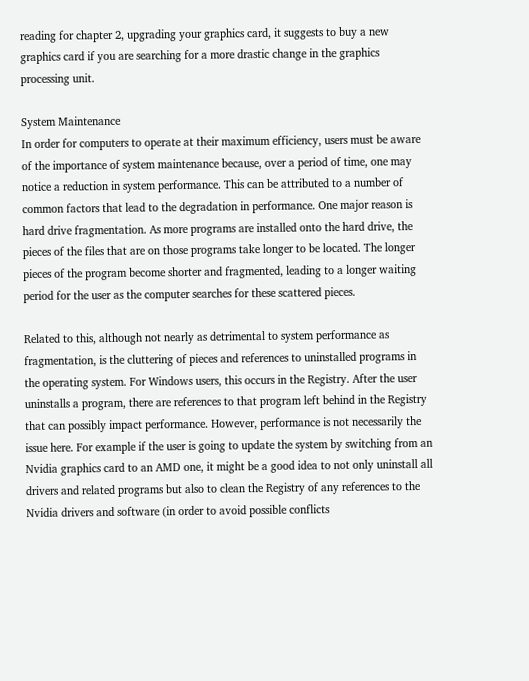reading for chapter 2, upgrading your graphics card, it suggests to buy a new graphics card if you are searching for a more drastic change in the graphics processing unit.

System Maintenance
In order for computers to operate at their maximum efficiency, users must be aware of the importance of system maintenance because, over a period of time, one may notice a reduction in system performance. This can be attributed to a number of common factors that lead to the degradation in performance. One major reason is hard drive fragmentation. As more programs are installed onto the hard drive, the pieces of the files that are on those programs take longer to be located. The longer pieces of the program become shorter and fragmented, leading to a longer waiting period for the user as the computer searches for these scattered pieces.

Related to this, although not nearly as detrimental to system performance as fragmentation, is the cluttering of pieces and references to uninstalled programs in the operating system. For Windows users, this occurs in the Registry. After the user uninstalls a program, there are references to that program left behind in the Registry that can possibly impact performance. However, performance is not necessarily the issue here. For example if the user is going to update the system by switching from an Nvidia graphics card to an AMD one, it might be a good idea to not only uninstall all drivers and related programs but also to clean the Registry of any references to the Nvidia drivers and software (in order to avoid possible conflicts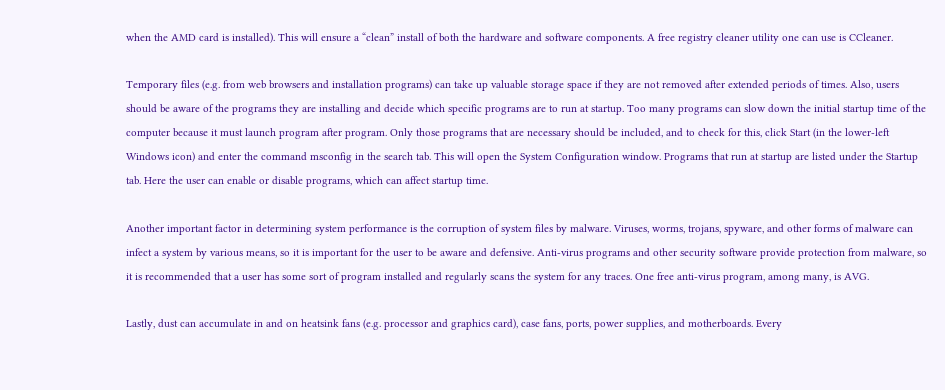when the AMD card is installed). This will ensure a “clean” install of both the hardware and software components. A free registry cleaner utility one can use is CCleaner.

Temporary files (e.g. from web browsers and installation programs) can take up valuable storage space if they are not removed after extended periods of times. Also, users should be aware of the programs they are installing and decide which specific programs are to run at startup. Too many programs can slow down the initial startup time of the computer because it must launch program after program. Only those programs that are necessary should be included, and to check for this, click Start (in the lower-left Windows icon) and enter the command msconfig in the search tab. This will open the System Configuration window. Programs that run at startup are listed under the Startup tab. Here the user can enable or disable programs, which can affect startup time.

Another important factor in determining system performance is the corruption of system files by malware. Viruses, worms, trojans, spyware, and other forms of malware can infect a system by various means, so it is important for the user to be aware and defensive. Anti-virus programs and other security software provide protection from malware, so it is recommended that a user has some sort of program installed and regularly scans the system for any traces. One free anti-virus program, among many, is AVG.

Lastly, dust can accumulate in and on heatsink fans (e.g. processor and graphics card), case fans, ports, power supplies, and motherboards. Every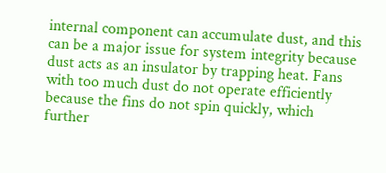internal component can accumulate dust, and this can be a major issue for system integrity because dust acts as an insulator by trapping heat. Fans with too much dust do not operate efficiently because the fins do not spin quickly, which further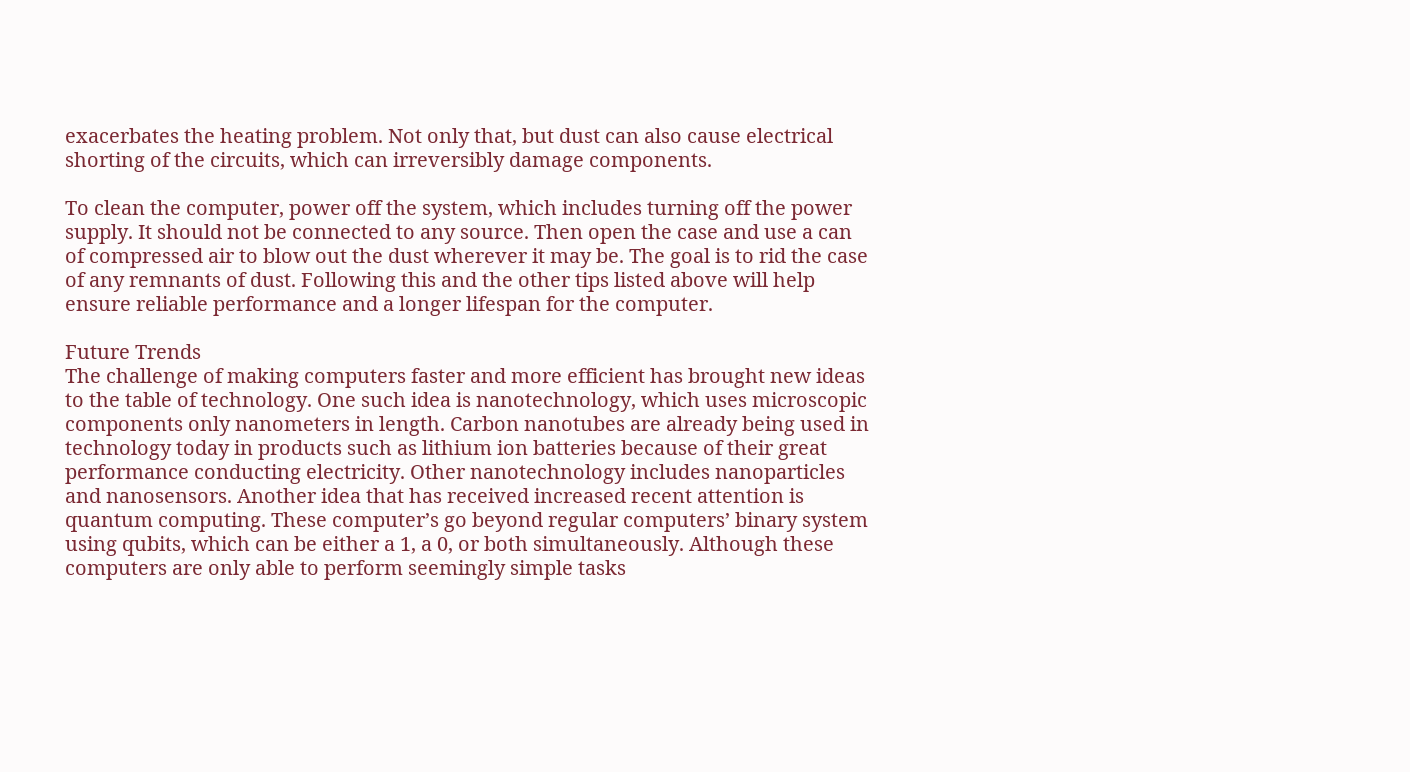exacerbates the heating problem. Not only that, but dust can also cause electrical shorting of the circuits, which can irreversibly damage components.

To clean the computer, power off the system, which includes turning off the power supply. It should not be connected to any source. Then open the case and use a can of compressed air to blow out the dust wherever it may be. The goal is to rid the case of any remnants of dust. Following this and the other tips listed above will help ensure reliable performance and a longer lifespan for the computer.

Future Trends
The challenge of making computers faster and more efficient has brought new ideas to the table of technology. One such idea is nanotechnology, which uses microscopic components only nanometers in length. Carbon nanotubes are already being used in technology today in products such as lithium ion batteries because of their great performance conducting electricity. Other nanotechnology includes nanoparticles and nanosensors. Another idea that has received increased recent attention is quantum computing. These computer’s go beyond regular computers’ binary system using qubits, which can be either a 1, a 0, or both simultaneously. Although these computers are only able to perform seemingly simple tasks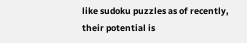like sudoku puzzles as of recently, their potential is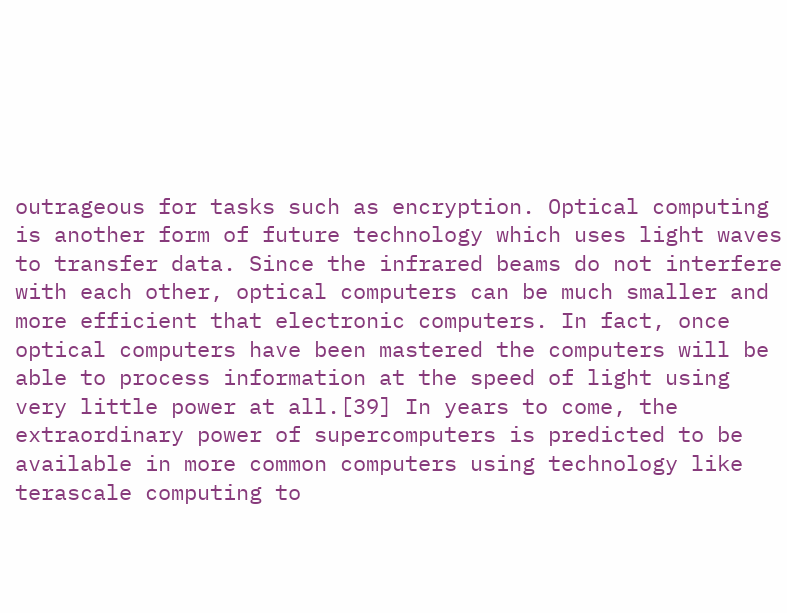outrageous for tasks such as encryption. Optical computing is another form of future technology which uses light waves to transfer data. Since the infrared beams do not interfere with each other, optical computers can be much smaller and more efficient that electronic computers. In fact, once optical computers have been mastered the computers will be able to process information at the speed of light using very little power at all.[39] In years to come, the extraordinary power of supercomputers is predicted to be available in more common computers using technology like terascale computing to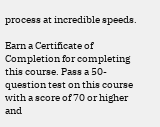process at incredible speeds.

Earn a Certificate of Completion for completing this course. Pass a 50-question test on this course with a score of 70 or higher and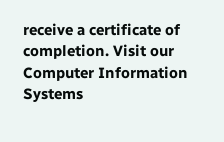receive a certificate of completion. Visit our Computer Information Systems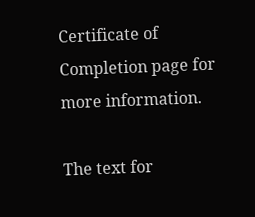Certificate of Completion page for more information.

The text for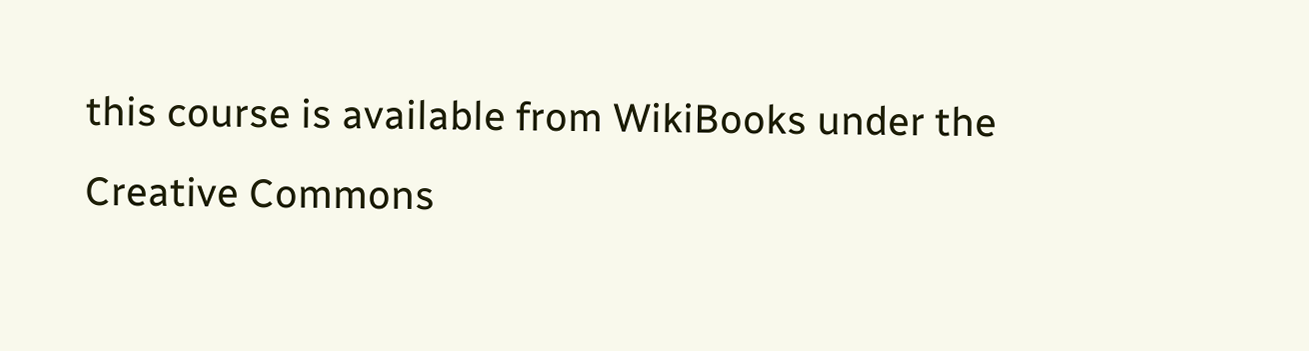this course is available from WikiBooks under the Creative Commons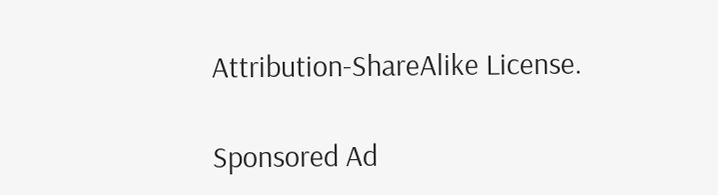Attribution-ShareAlike License.

Sponsored Ad